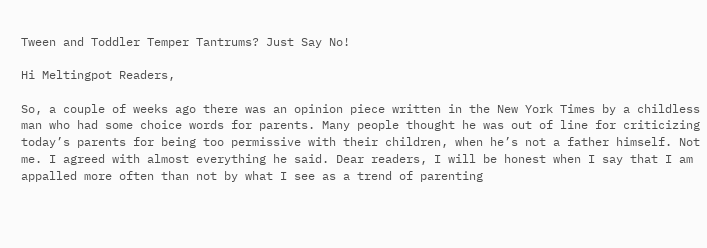Tween and Toddler Temper Tantrums? Just Say No!

Hi Meltingpot Readers,

So, a couple of weeks ago there was an opinion piece written in the New York Times by a childless man who had some choice words for parents. Many people thought he was out of line for criticizing today’s parents for being too permissive with their children, when he’s not a father himself. Not me. I agreed with almost everything he said. Dear readers, I will be honest when I say that I am appalled more often than not by what I see as a trend of parenting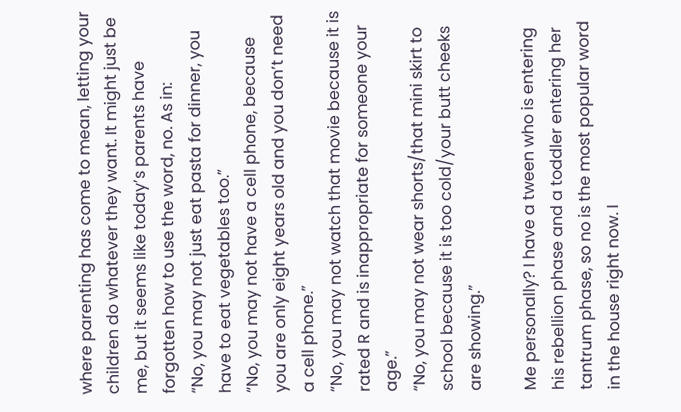where parenting has come to mean, letting your children do whatever they want. It might just be me, but it seems like today’s parents have forgotten how to use the word, no. As in:
“No, you may not just eat pasta for dinner, you have to eat vegetables too.”
“No, you may not have a cell phone, because you are only eight years old and you don’t need a cell phone.”
“No, you may not watch that movie because it is rated R and is inappropriate for someone your age.”
“No, you may not wear shorts/that mini skirt to school because it is too cold/your butt cheeks are showing.”

Me personally? I have a tween who is entering his rebellion phase and a toddler entering her tantrum phase, so no is the most popular word in the house right now. I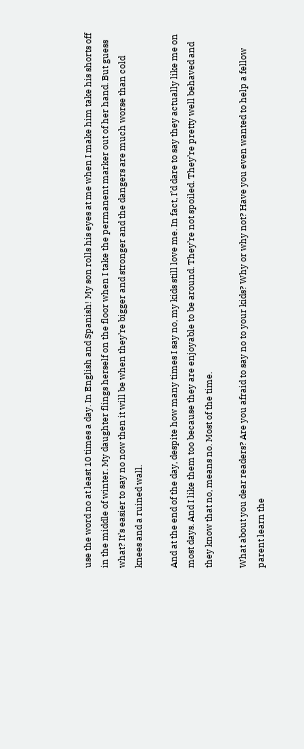use the word no at least 10 times a day. In English and Spanish! My son rolls his eyes at me when I make him take his shorts off in the middle of winter. My daughter flings herself on the floor when I take the permanent marker out of her hand. But guess what? It’s easier to say no now then it will be when they’re bigger and stronger and the dangers are much worse than cold knees and a ruined wall.

And at the end of the day, despite how many times I say no, my kids still love me. In fact, I’d dare to say they actually like me on most days. And I like them too because they are enjoyable to be around. They’re not spoiled. They’re pretty well behaved and they know that no, means no. Most of the time.

What about you dear readers? Are you afraid to say no to your kids? Why or why not? Have you even wanted to help a fellow parent learn the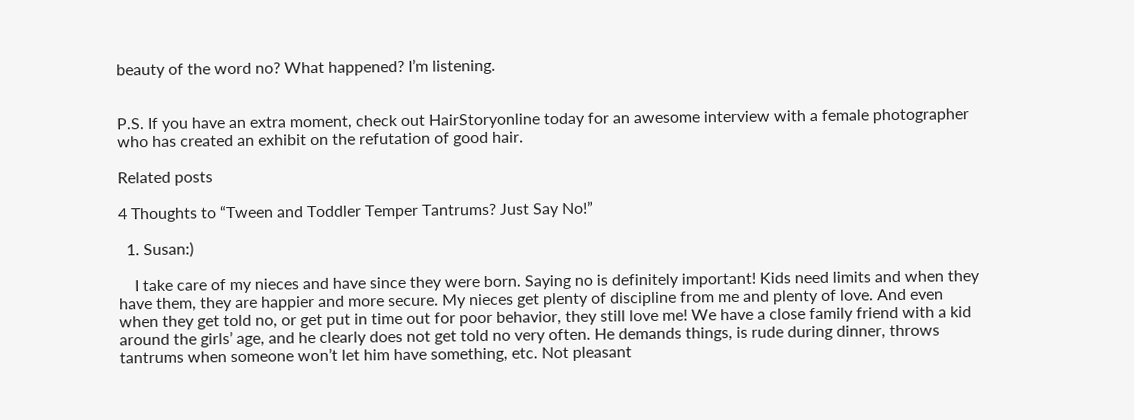beauty of the word no? What happened? I’m listening.


P.S. If you have an extra moment, check out HairStoryonline today for an awesome interview with a female photographer who has created an exhibit on the refutation of good hair.

Related posts

4 Thoughts to “Tween and Toddler Temper Tantrums? Just Say No!”

  1. Susan:)

    I take care of my nieces and have since they were born. Saying no is definitely important! Kids need limits and when they have them, they are happier and more secure. My nieces get plenty of discipline from me and plenty of love. And even when they get told no, or get put in time out for poor behavior, they still love me! We have a close family friend with a kid around the girls’ age, and he clearly does not get told no very often. He demands things, is rude during dinner, throws tantrums when someone won’t let him have something, etc. Not pleasant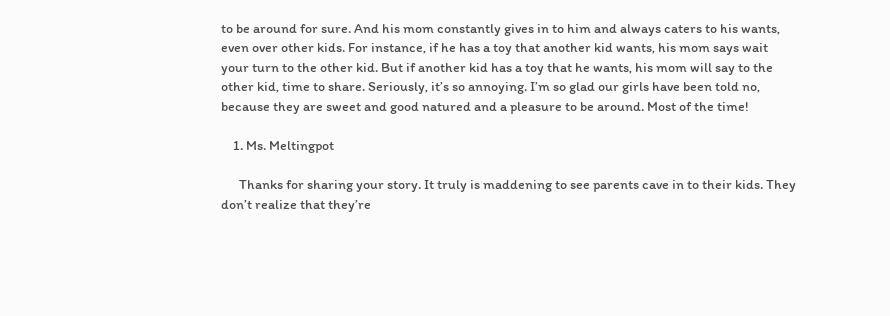to be around for sure. And his mom constantly gives in to him and always caters to his wants, even over other kids. For instance, if he has a toy that another kid wants, his mom says wait your turn to the other kid. But if another kid has a toy that he wants, his mom will say to the other kid, time to share. Seriously, it’s so annoying. I’m so glad our girls have been told no, because they are sweet and good natured and a pleasure to be around. Most of the time!

    1. Ms. Meltingpot

      Thanks for sharing your story. It truly is maddening to see parents cave in to their kids. They don’t realize that they’re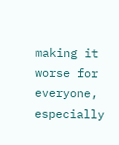making it worse for everyone, especially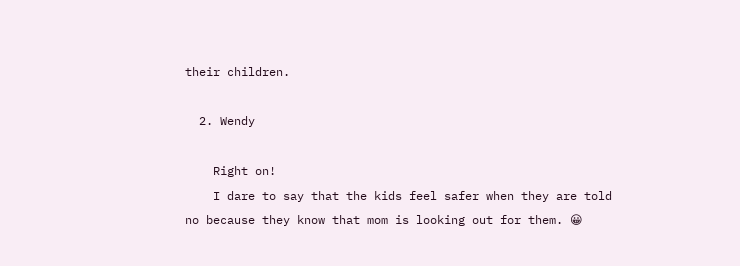their children.

  2. Wendy

    Right on!
    I dare to say that the kids feel safer when they are told no because they know that mom is looking out for them. 😀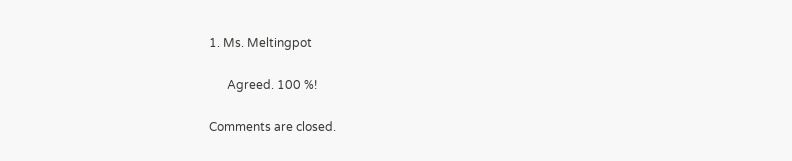1. Ms. Meltingpot

      Agreed. 100 %!

Comments are closed.